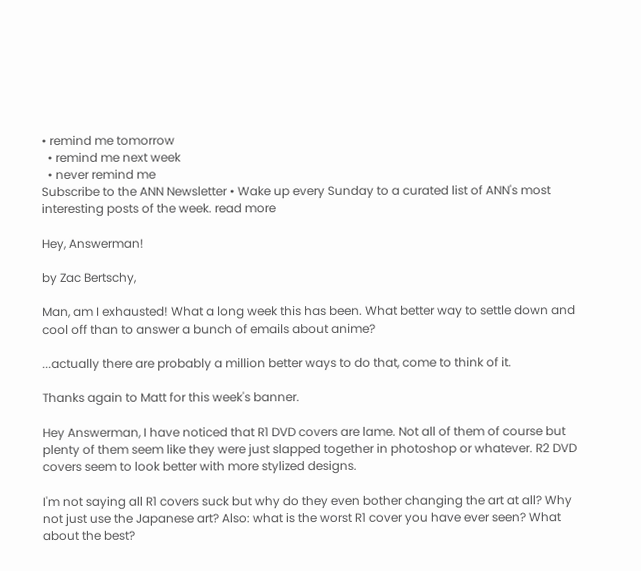• remind me tomorrow
  • remind me next week
  • never remind me
Subscribe to the ANN Newsletter • Wake up every Sunday to a curated list of ANN's most interesting posts of the week. read more

Hey, Answerman!

by Zac Bertschy,

Man, am I exhausted! What a long week this has been. What better way to settle down and cool off than to answer a bunch of emails about anime?

...actually there are probably a million better ways to do that, come to think of it.

Thanks again to Matt for this week's banner.

Hey Answerman, I have noticed that R1 DVD covers are lame. Not all of them of course but plenty of them seem like they were just slapped together in photoshop or whatever. R2 DVD covers seem to look better with more stylized designs.

I'm not saying all R1 covers suck but why do they even bother changing the art at all? Why not just use the Japanese art? Also: what is the worst R1 cover you have ever seen? What about the best?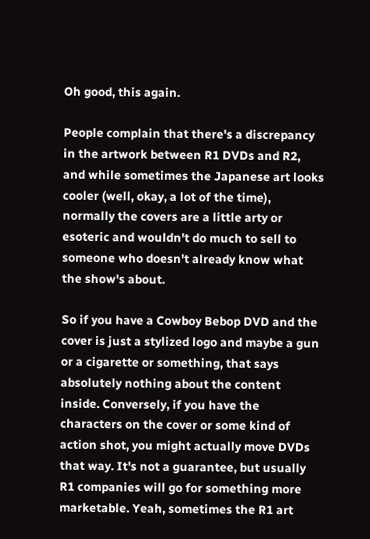Oh good, this again.

People complain that there's a discrepancy in the artwork between R1 DVDs and R2, and while sometimes the Japanese art looks cooler (well, okay, a lot of the time), normally the covers are a little arty or esoteric and wouldn't do much to sell to someone who doesn't already know what the show's about.

So if you have a Cowboy Bebop DVD and the cover is just a stylized logo and maybe a gun or a cigarette or something, that says absolutely nothing about the content inside. Conversely, if you have the characters on the cover or some kind of action shot, you might actually move DVDs that way. It's not a guarantee, but usually R1 companies will go for something more marketable. Yeah, sometimes the R1 art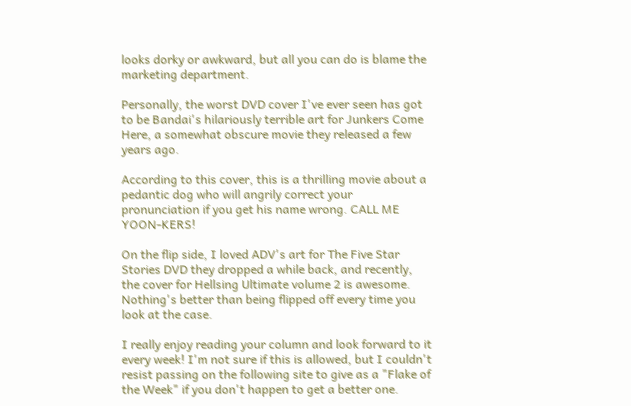looks dorky or awkward, but all you can do is blame the marketing department.

Personally, the worst DVD cover I've ever seen has got to be Bandai's hilariously terrible art for Junkers Come Here, a somewhat obscure movie they released a few years ago.

According to this cover, this is a thrilling movie about a pedantic dog who will angrily correct your pronunciation if you get his name wrong. CALL ME YOON-KERS!

On the flip side, I loved ADV's art for The Five Star Stories DVD they dropped a while back, and recently, the cover for Hellsing Ultimate volume 2 is awesome. Nothing's better than being flipped off every time you look at the case.

I really enjoy reading your column and look forward to it every week! I'm not sure if this is allowed, but I couldn't resist passing on the following site to give as a "Flake of the Week" if you don't happen to get a better one.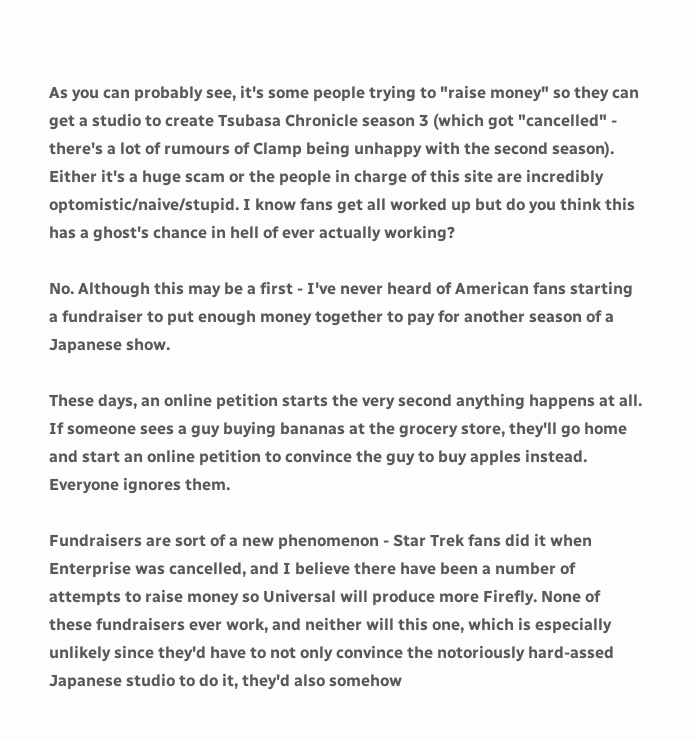As you can probably see, it's some people trying to "raise money" so they can get a studio to create Tsubasa Chronicle season 3 (which got "cancelled" - there's a lot of rumours of Clamp being unhappy with the second season). Either it's a huge scam or the people in charge of this site are incredibly optomistic/naive/stupid. I know fans get all worked up but do you think this has a ghost's chance in hell of ever actually working?

No. Although this may be a first - I've never heard of American fans starting a fundraiser to put enough money together to pay for another season of a Japanese show.

These days, an online petition starts the very second anything happens at all. If someone sees a guy buying bananas at the grocery store, they'll go home and start an online petition to convince the guy to buy apples instead. Everyone ignores them.

Fundraisers are sort of a new phenomenon - Star Trek fans did it when Enterprise was cancelled, and I believe there have been a number of attempts to raise money so Universal will produce more Firefly. None of these fundraisers ever work, and neither will this one, which is especially unlikely since they'd have to not only convince the notoriously hard-assed Japanese studio to do it, they'd also somehow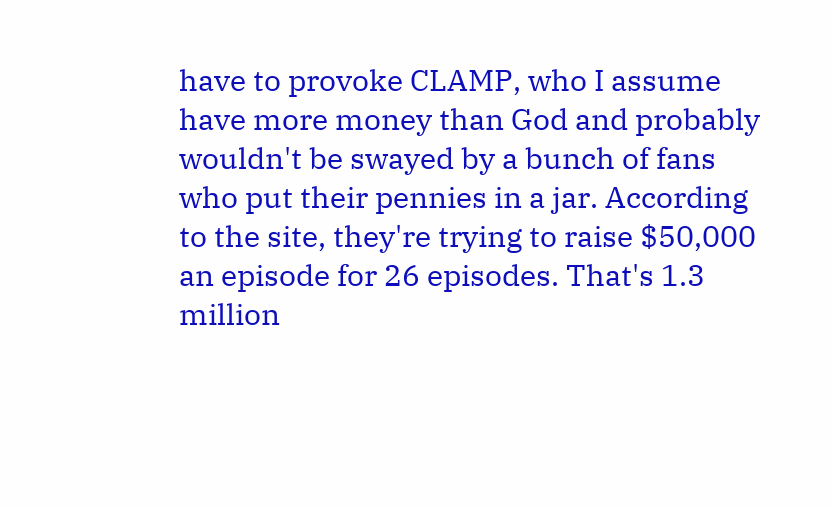have to provoke CLAMP, who I assume have more money than God and probably wouldn't be swayed by a bunch of fans who put their pennies in a jar. According to the site, they're trying to raise $50,000 an episode for 26 episodes. That's 1.3 million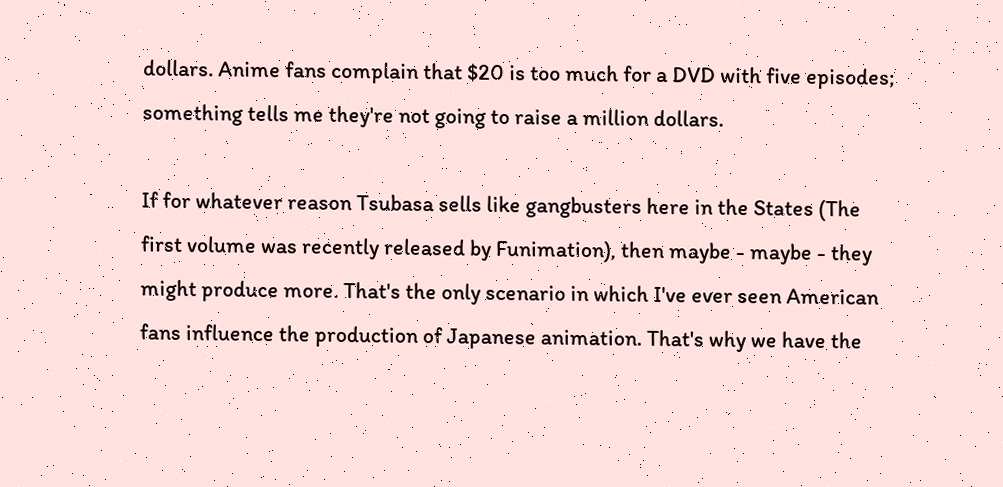dollars. Anime fans complain that $20 is too much for a DVD with five episodes; something tells me they're not going to raise a million dollars.

If for whatever reason Tsubasa sells like gangbusters here in the States (The first volume was recently released by Funimation), then maybe - maybe - they might produce more. That's the only scenario in which I've ever seen American fans influence the production of Japanese animation. That's why we have the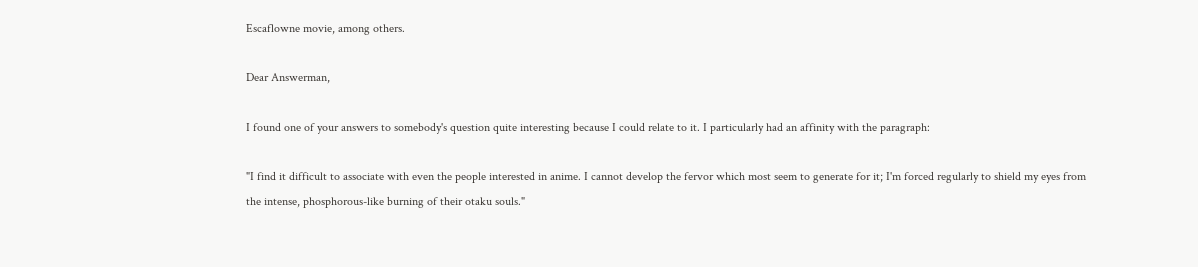Escaflowne movie, among others.

Dear Answerman,

I found one of your answers to somebody's question quite interesting because I could relate to it. I particularly had an affinity with the paragraph:

"I find it difficult to associate with even the people interested in anime. I cannot develop the fervor which most seem to generate for it; I'm forced regularly to shield my eyes from the intense, phosphorous-like burning of their otaku souls."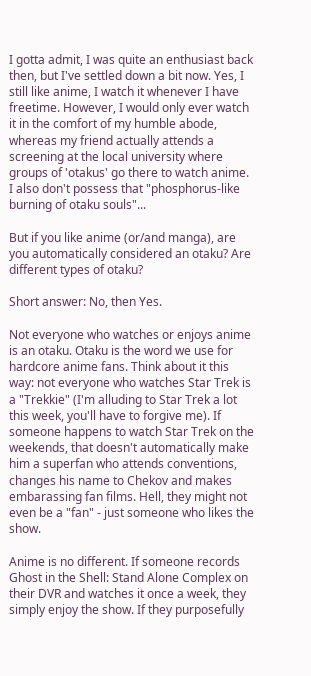I gotta admit, I was quite an enthusiast back then, but I've settled down a bit now. Yes, I still like anime, I watch it whenever I have freetime. However, I would only ever watch it in the comfort of my humble abode, whereas my friend actually attends a screening at the local university where groups of 'otakus' go there to watch anime. I also don't possess that "phosphorus-like burning of otaku souls"...

But if you like anime (or/and manga), are you automatically considered an otaku? Are different types of otaku?

Short answer: No, then Yes.

Not everyone who watches or enjoys anime is an otaku. Otaku is the word we use for hardcore anime fans. Think about it this way: not everyone who watches Star Trek is a "Trekkie" (I'm alluding to Star Trek a lot this week, you'll have to forgive me). If someone happens to watch Star Trek on the weekends, that doesn't automatically make him a superfan who attends conventions, changes his name to Chekov and makes embarassing fan films. Hell, they might not even be a "fan" - just someone who likes the show.

Anime is no different. If someone records Ghost in the Shell: Stand Alone Complex on their DVR and watches it once a week, they simply enjoy the show. If they purposefully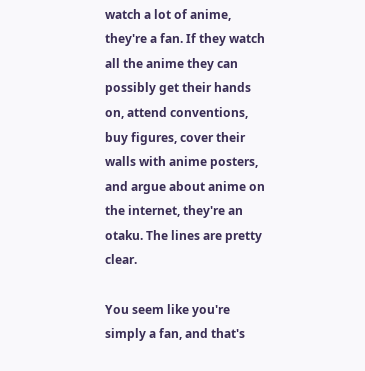watch a lot of anime, they're a fan. If they watch all the anime they can possibly get their hands on, attend conventions, buy figures, cover their walls with anime posters, and argue about anime on the internet, they're an otaku. The lines are pretty clear.

You seem like you're simply a fan, and that's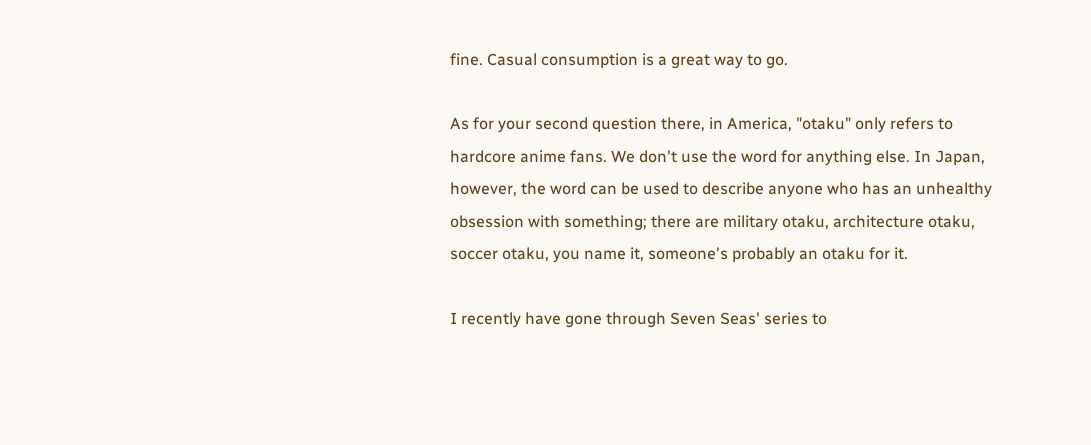fine. Casual consumption is a great way to go.

As for your second question there, in America, "otaku" only refers to hardcore anime fans. We don't use the word for anything else. In Japan, however, the word can be used to describe anyone who has an unhealthy obsession with something; there are military otaku, architecture otaku, soccer otaku, you name it, someone's probably an otaku for it.

I recently have gone through Seven Seas' series to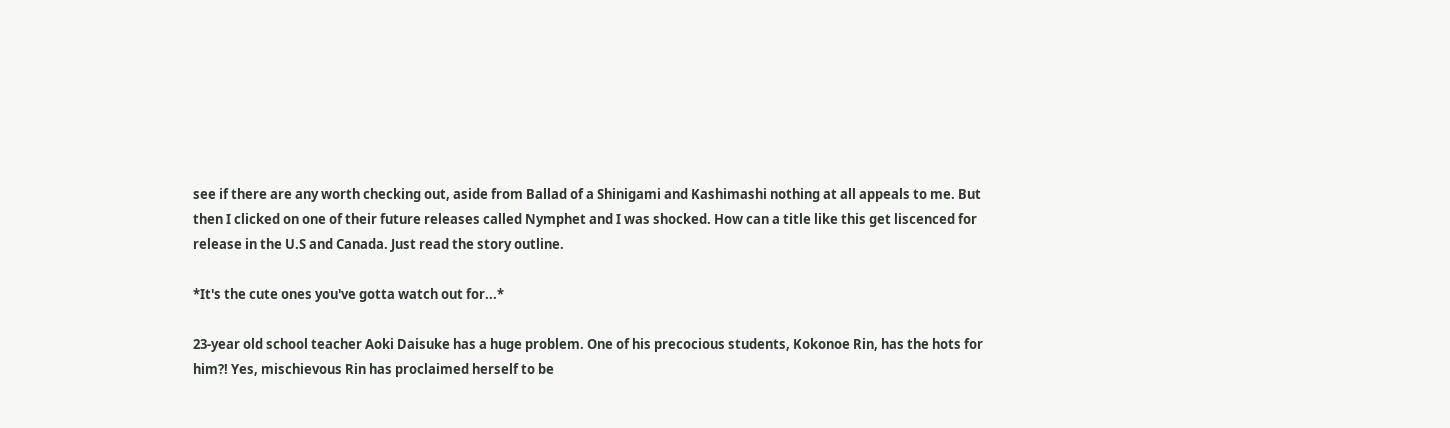see if there are any worth checking out, aside from Ballad of a Shinigami and Kashimashi nothing at all appeals to me. But then I clicked on one of their future releases called Nymphet and I was shocked. How can a title like this get liscenced for release in the U.S and Canada. Just read the story outline.

*It's the cute ones you've gotta watch out for...*

23-year old school teacher Aoki Daisuke has a huge problem. One of his precocious students, Kokonoe Rin, has the hots for him?! Yes, mischievous Rin has proclaimed herself to be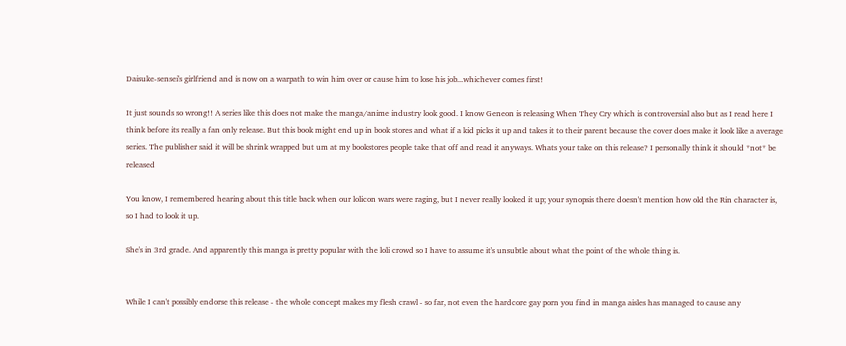Daisuke-sensei's girlfriend and is now on a warpath to win him over or cause him to lose his job...whichever comes first!

It just sounds so wrong!! A series like this does not make the manga/anime industry look good. I know Geneon is releasing When They Cry which is controversial also but as I read here I think before its really a fan only release. But this book might end up in book stores and what if a kid picks it up and takes it to their parent because the cover does make it look like a average series. The publisher said it will be shrink wrapped but um at my bookstores people take that off and read it anyways. Whats your take on this release? I personally think it should *not* be released

You know, I remembered hearing about this title back when our lolicon wars were raging, but I never really looked it up; your synopsis there doesn't mention how old the Rin character is, so I had to look it up.

She's in 3rd grade. And apparently this manga is pretty popular with the loli crowd so I have to assume it's unsubtle about what the point of the whole thing is.


While I can't possibly endorse this release - the whole concept makes my flesh crawl - so far, not even the hardcore gay porn you find in manga aisles has managed to cause any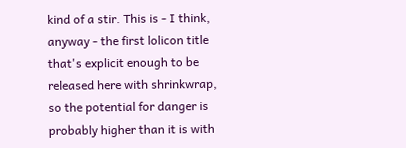kind of a stir. This is - I think, anyway - the first lolicon title that's explicit enough to be released here with shrinkwrap, so the potential for danger is probably higher than it is with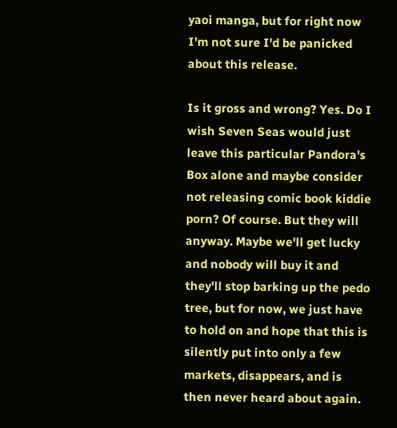yaoi manga, but for right now I'm not sure I'd be panicked about this release.

Is it gross and wrong? Yes. Do I wish Seven Seas would just leave this particular Pandora's Box alone and maybe consider not releasing comic book kiddie porn? Of course. But they will anyway. Maybe we'll get lucky and nobody will buy it and they'll stop barking up the pedo tree, but for now, we just have to hold on and hope that this is silently put into only a few markets, disappears, and is then never heard about again.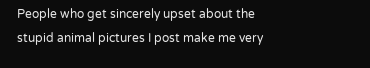People who get sincerely upset about the stupid animal pictures I post make me very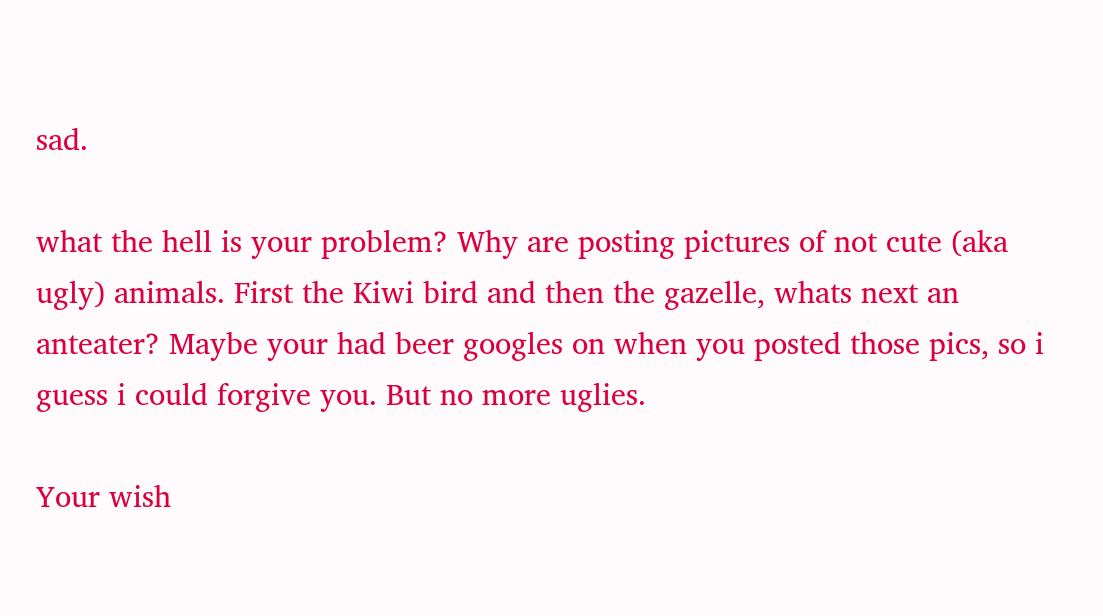sad.

what the hell is your problem? Why are posting pictures of not cute (aka ugly) animals. First the Kiwi bird and then the gazelle, whats next an anteater? Maybe your had beer googles on when you posted those pics, so i
guess i could forgive you. But no more uglies.

Your wish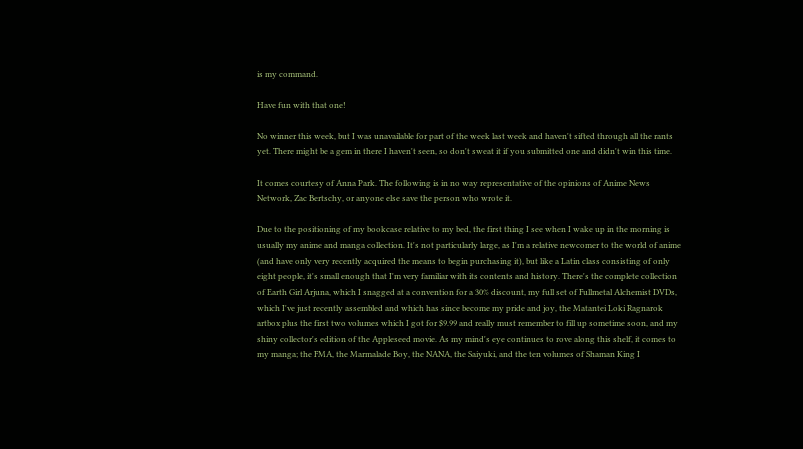is my command.

Have fun with that one!

No winner this week, but I was unavailable for part of the week last week and haven't sifted through all the rants yet. There might be a gem in there I haven't seen, so don't sweat it if you submitted one and didn't win this time.

It comes courtesy of Anna Park. The following is in no way representative of the opinions of Anime News Network, Zac Bertschy, or anyone else save the person who wrote it.

Due to the positioning of my bookcase relative to my bed, the first thing I see when I wake up in the morning is usually my anime and manga collection. It's not particularly large, as I'm a relative newcomer to the world of anime (and have only very recently acquired the means to begin purchasing it), but like a Latin class consisting of only eight people, it's small enough that I'm very familiar with its contents and history. There's the complete collection of Earth Girl Arjuna, which I snagged at a convention for a 30% discount, my full set of Fullmetal Alchemist DVDs, which I've just recently assembled and which has since become my pride and joy, the Matantei Loki Ragnarok artbox plus the first two volumes which I got for $9.99 and really must remember to fill up sometime soon, and my shiny collector's edition of the Appleseed movie. As my mind's eye continues to rove along this shelf, it comes to my manga; the FMA, the Marmalade Boy, the NANA, the Saiyuki, and the ten volumes of Shaman King I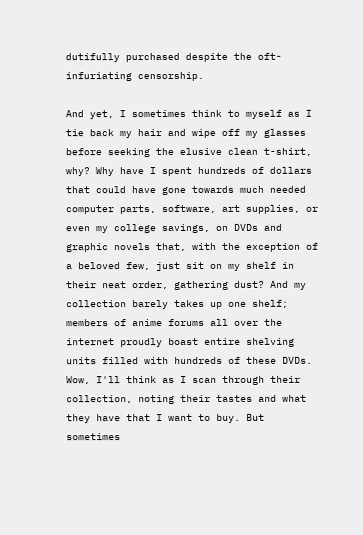dutifully purchased despite the oft-infuriating censorship.

And yet, I sometimes think to myself as I tie back my hair and wipe off my glasses before seeking the elusive clean t-shirt, why? Why have I spent hundreds of dollars that could have gone towards much needed computer parts, software, art supplies, or even my college savings, on DVDs and graphic novels that, with the exception of a beloved few, just sit on my shelf in their neat order, gathering dust? And my collection barely takes up one shelf; members of anime forums all over the internet proudly boast entire shelving units filled with hundreds of these DVDs. Wow, I'll think as I scan through their collection, noting their tastes and what they have that I want to buy. But sometimes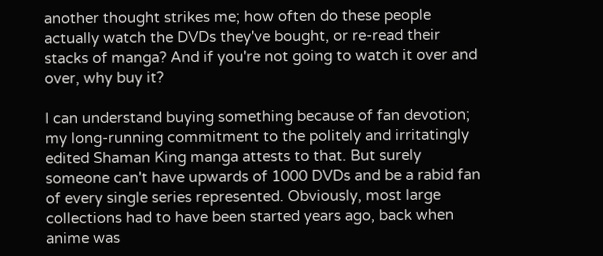another thought strikes me; how often do these people actually watch the DVDs they've bought, or re-read their stacks of manga? And if you're not going to watch it over and over, why buy it?

I can understand buying something because of fan devotion; my long-running commitment to the politely and irritatingly edited Shaman King manga attests to that. But surely someone can't have upwards of 1000 DVDs and be a rabid fan of every single series represented. Obviously, most large collections had to have been started years ago, back when anime was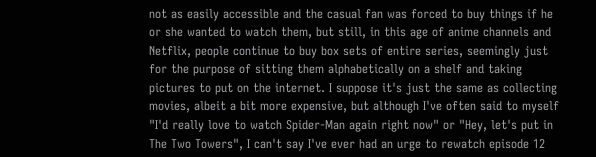not as easily accessible and the casual fan was forced to buy things if he or she wanted to watch them, but still, in this age of anime channels and Netflix, people continue to buy box sets of entire series, seemingly just for the purpose of sitting them alphabetically on a shelf and taking pictures to put on the internet. I suppose it's just the same as collecting movies, albeit a bit more expensive, but although I've often said to myself "I'd really love to watch Spider-Man again right now" or "Hey, let's put in The Two Towers", I can't say I've ever had an urge to rewatch episode 12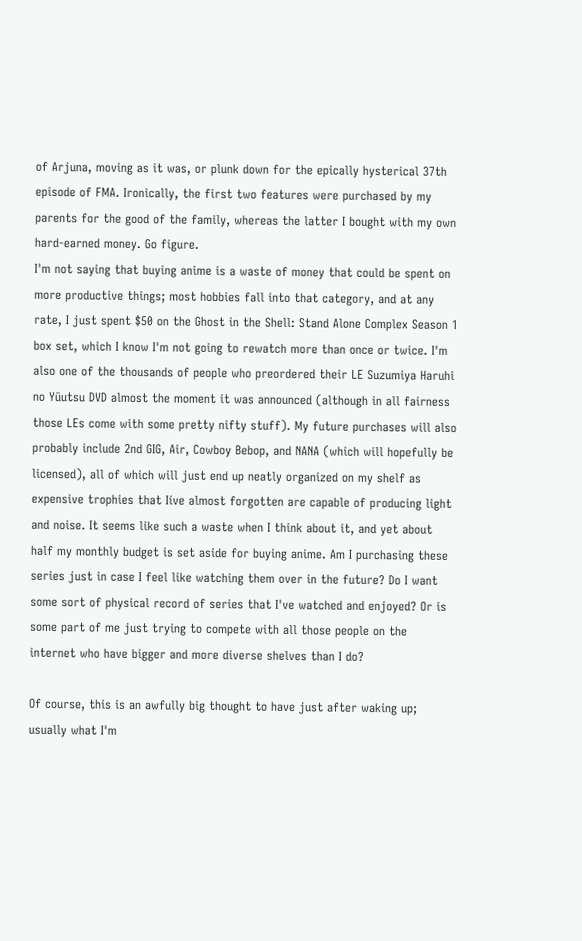of Arjuna, moving as it was, or plunk down for the epically hysterical 37th episode of FMA. Ironically, the first two features were purchased by my parents for the good of the family, whereas the latter I bought with my own hard-earned money. Go figure.
I'm not saying that buying anime is a waste of money that could be spent on more productive things; most hobbies fall into that category, and at any rate, I just spent $50 on the Ghost in the Shell: Stand Alone Complex Season 1 box set, which I know I'm not going to rewatch more than once or twice. I'm also one of the thousands of people who preordered their LE Suzumiya Haruhi no Yūutsu DVD almost the moment it was announced (although in all fairness those LEs come with some pretty nifty stuff). My future purchases will also probably include 2nd GIG, Air, Cowboy Bebop, and NANA (which will hopefully be licensed), all of which will just end up neatly organized on my shelf as expensive trophies that Iíve almost forgotten are capable of producing light and noise. It seems like such a waste when I think about it, and yet about half my monthly budget is set aside for buying anime. Am I purchasing these series just in case I feel like watching them over in the future? Do I want some sort of physical record of series that I've watched and enjoyed? Or is some part of me just trying to compete with all those people on the internet who have bigger and more diverse shelves than I do?

Of course, this is an awfully big thought to have just after waking up; usually what I'm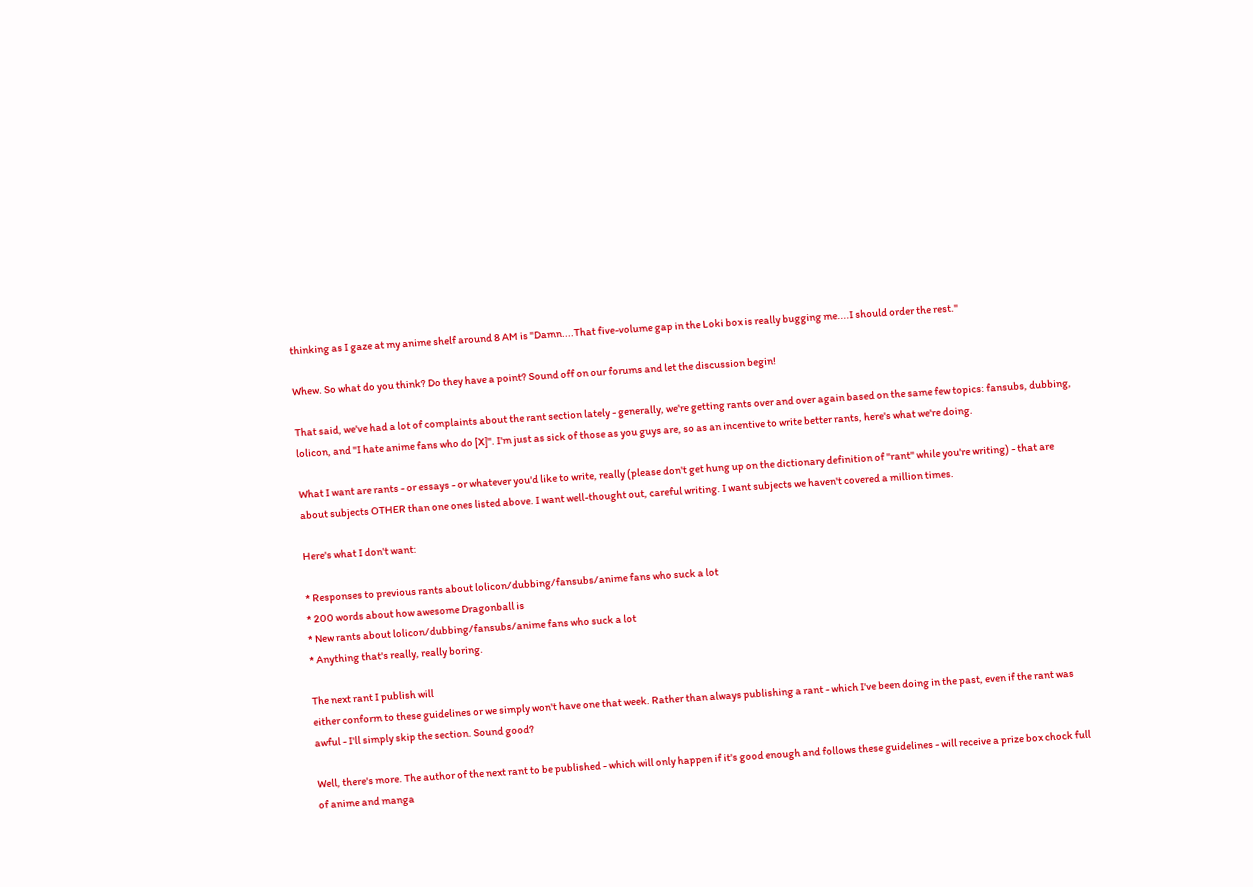thinking as I gaze at my anime shelf around 8 AM is "Damn....That five-volume gap in the Loki box is really bugging me....I should order the rest."

Whew. So what do you think? Do they have a point? Sound off on our forums and let the discussion begin!

That said, we've had a lot of complaints about the rant section lately - generally, we're getting rants over and over again based on the same few topics: fansubs, dubbing, lolicon, and "I hate anime fans who do [X]". I'm just as sick of those as you guys are, so as an incentive to write better rants, here's what we're doing.

What I want are rants - or essays - or whatever you'd like to write, really (please don't get hung up on the dictionary definition of "rant" while you're writing) - that are about subjects OTHER than one ones listed above. I want well-thought out, careful writing. I want subjects we haven't covered a million times.

Here's what I don't want:

* Responses to previous rants about lolicon/dubbing/fansubs/anime fans who suck a lot
* 200 words about how awesome Dragonball is
* New rants about lolicon/dubbing/fansubs/anime fans who suck a lot
* Anything that's really, really boring.

The next rant I publish will
either conform to these guidelines or we simply won't have one that week. Rather than always publishing a rant - which I've been doing in the past, even if the rant was awful - I'll simply skip the section. Sound good?

Well, there's more. The author of the next rant to be published - which will only happen if it's good enough and follows these guidelines - will receive a prize box chock full of anime and manga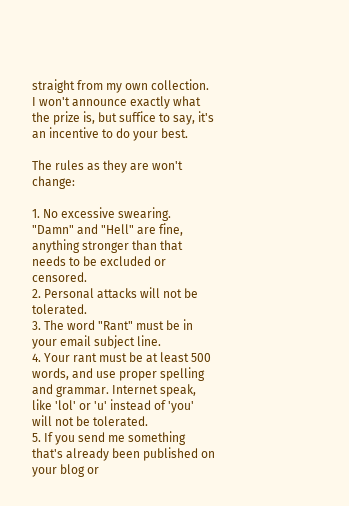straight from my own collection. I won't announce exactly what the prize is, but suffice to say, it's an incentive to do your best.

The rules as they are won't change:

1. No excessive swearing. "Damn" and "Hell" are fine, anything stronger than that needs to be excluded or censored.
2. Personal attacks will not be tolerated.
3. The word "Rant" must be in your email subject line.
4. Your rant must be at least 500 words, and use proper spelling and grammar. Internet speak, like 'lol' or 'u' instead of 'you' will not be tolerated.
5. If you send me something that's already been published on your blog or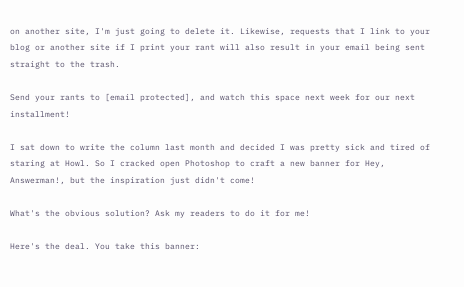on another site, I'm just going to delete it. Likewise, requests that I link to your blog or another site if I print your rant will also result in your email being sent straight to the trash.

Send your rants to [email protected], and watch this space next week for our next installment!

I sat down to write the column last month and decided I was pretty sick and tired of staring at Howl. So I cracked open Photoshop to craft a new banner for Hey, Answerman!, but the inspiration just didn't come!

What's the obvious solution? Ask my readers to do it for me!

Here's the deal. You take this banner: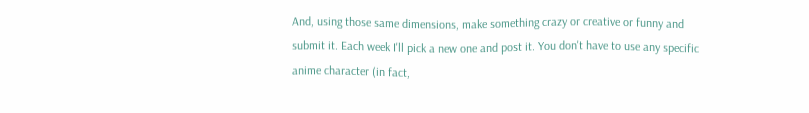And, using those same dimensions, make something crazy or creative or funny and submit it. Each week I'll pick a new one and post it. You don't have to use any specific anime character (in fact,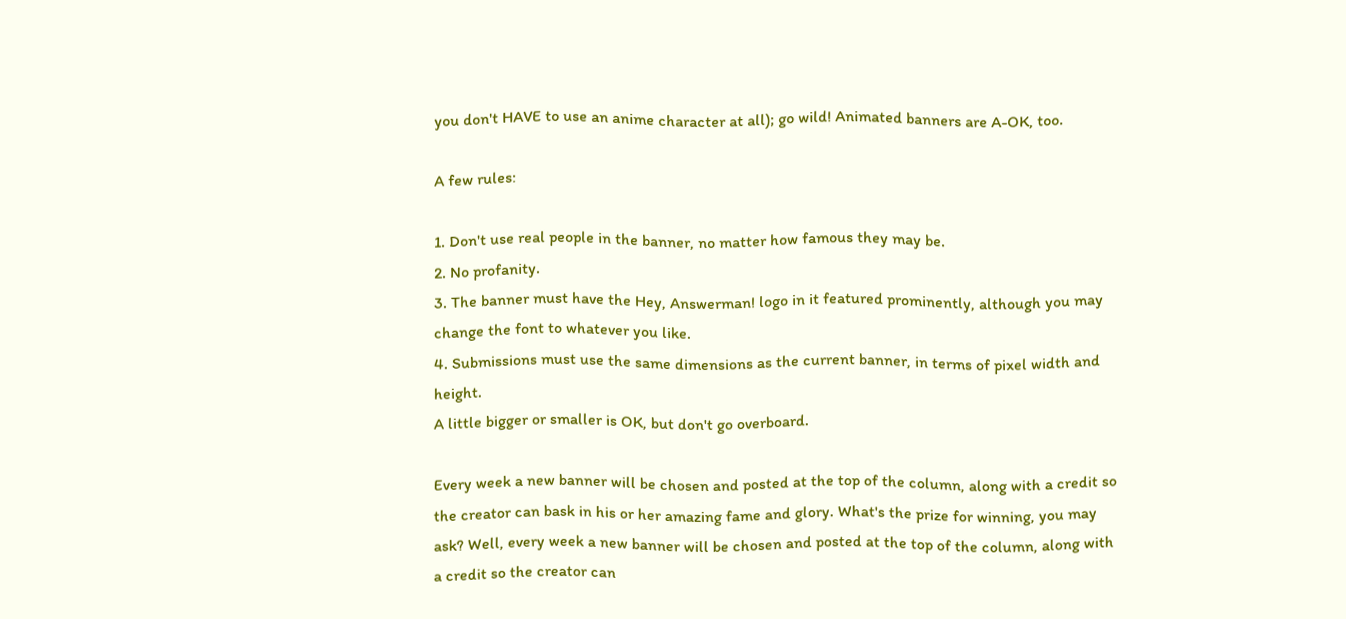you don't HAVE to use an anime character at all); go wild! Animated banners are A-OK, too.

A few rules:

1. Don't use real people in the banner, no matter how famous they may be.
2. No profanity.
3. The banner must have the Hey, Answerman! logo in it featured prominently, although you may change the font to whatever you like.
4. Submissions must use the same dimensions as the current banner, in terms of pixel width and height.
A little bigger or smaller is OK, but don't go overboard.

Every week a new banner will be chosen and posted at the top of the column, along with a credit so the creator can bask in his or her amazing fame and glory. What's the prize for winning, you may ask? Well, every week a new banner will be chosen and posted at the top of the column, along with a credit so the creator can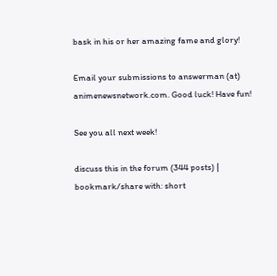bask in his or her amazing fame and glory!

Email your submissions to answerman (at) animenewsnetwork.com. Good luck! Have fun!

See you all next week!

discuss this in the forum (344 posts) |
bookmark/share with: short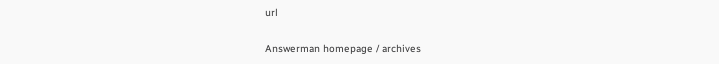url

Answerman homepage / archives